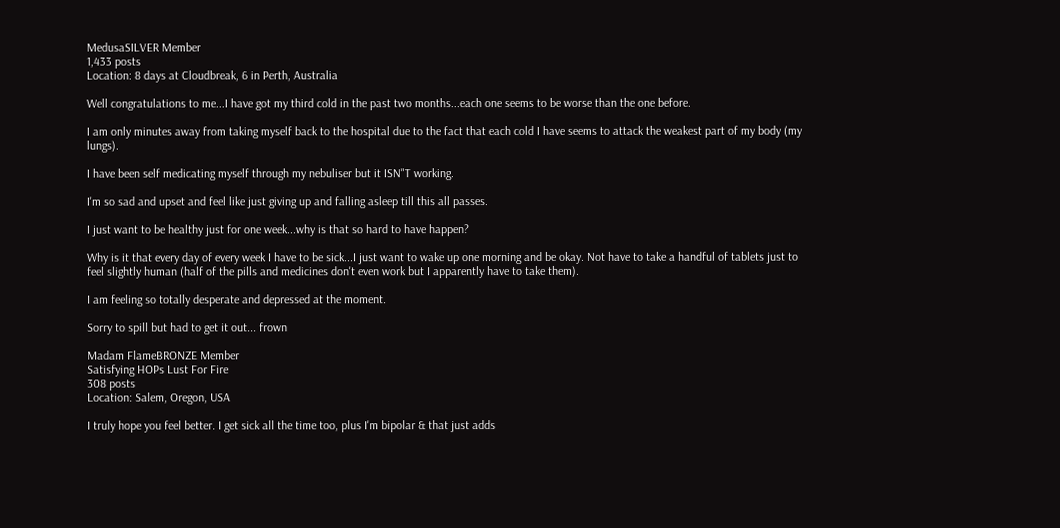MedusaSILVER Member
1,433 posts
Location: 8 days at Cloudbreak, 6 in Perth, Australia

Well congratulations to me...I have got my third cold in the past two months...each one seems to be worse than the one before.

I am only minutes away from taking myself back to the hospital due to the fact that each cold I have seems to attack the weakest part of my body (my lungs).

I have been self medicating myself through my nebuliser but it ISN"T working.

I'm so sad and upset and feel like just giving up and falling asleep till this all passes.

I just want to be healthy just for one week...why is that so hard to have happen?

Why is it that every day of every week I have to be sick...I just want to wake up one morning and be okay. Not have to take a handful of tablets just to feel slightly human (half of the pills and medicines don't even work but I apparently have to take them).

I am feeling so totally desperate and depressed at the moment.

Sorry to spill but had to get it out... frown

Madam FlameBRONZE Member
Satisfying HOPs Lust For Fire
308 posts
Location: Salem, Oregon, USA

I truly hope you feel better. I get sick all the time too, plus I'm bipolar & that just adds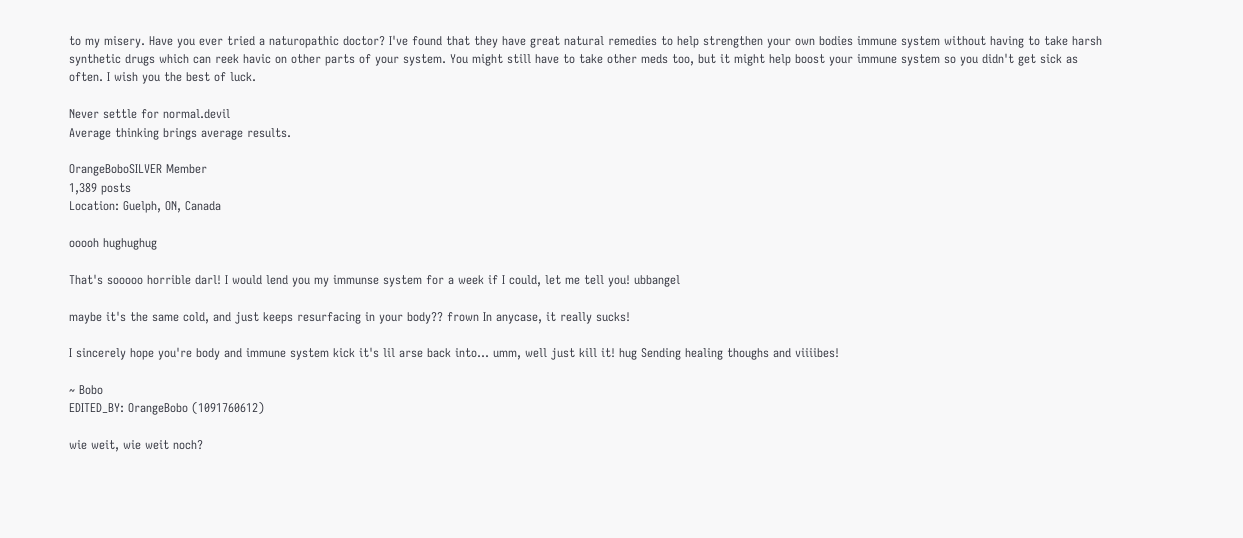to my misery. Have you ever tried a naturopathic doctor? I've found that they have great natural remedies to help strengthen your own bodies immune system without having to take harsh synthetic drugs which can reek havic on other parts of your system. You might still have to take other meds too, but it might help boost your immune system so you didn't get sick as often. I wish you the best of luck.

Never settle for normal.devil
Average thinking brings average results.

OrangeBoboSILVER Member
1,389 posts
Location: Guelph, ON, Canada

ooooh hughughug

That's sooooo horrible darl! I would lend you my immunse system for a week if I could, let me tell you! ubbangel

maybe it's the same cold, and just keeps resurfacing in your body?? frown In anycase, it really sucks!

I sincerely hope you're body and immune system kick it's lil arse back into... umm, well just kill it! hug Sending healing thoughs and viiiibes!

~ Bobo
EDITED_BY: OrangeBobo (1091760612)

wie weit, wie weit noch?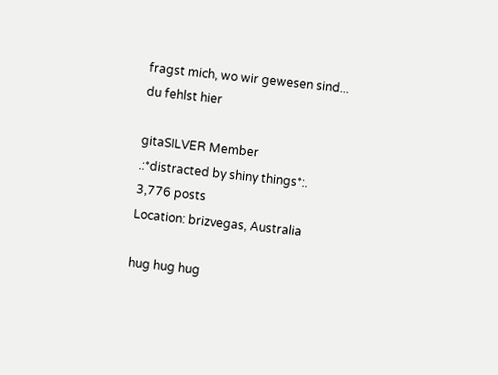fragst mich, wo wir gewesen sind...
du fehlst hier

gitaSILVER Member
.:*distracted by shiny things*:.
3,776 posts
Location: brizvegas, Australia

hug hug hug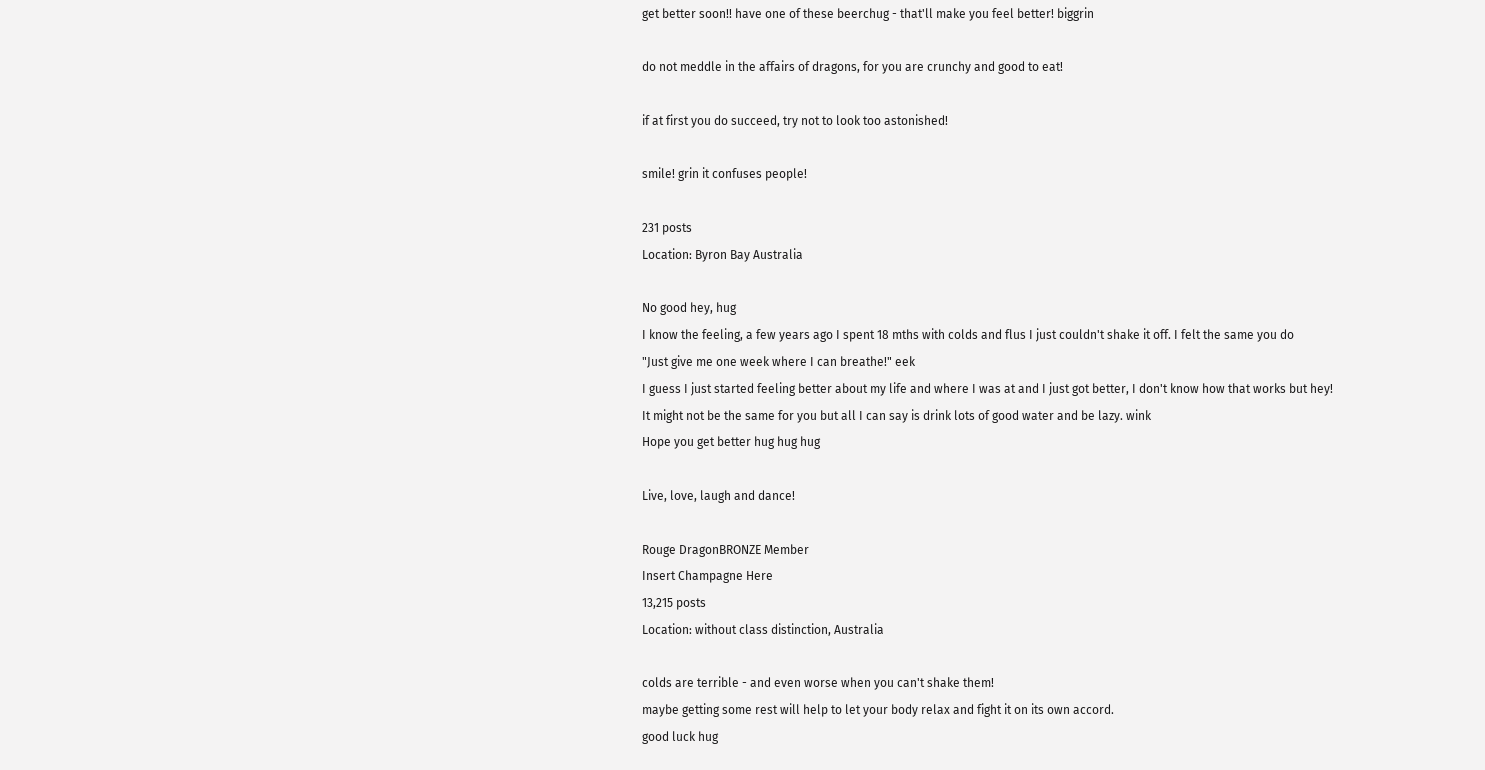get better soon!! have one of these beerchug - that'll make you feel better! biggrin

do not meddle in the affairs of dragons, for you are crunchy and good to eat!

if at first you do succeed, try not to look too astonished!

smile! grin it confuses people!

231 posts
Location: Byron Bay Australia

No good hey, hug
I know the feeling, a few years ago I spent 18 mths with colds and flus I just couldn't shake it off. I felt the same you do
"Just give me one week where I can breathe!" eek
I guess I just started feeling better about my life and where I was at and I just got better, I don't know how that works but hey!
It might not be the same for you but all I can say is drink lots of good water and be lazy. wink
Hope you get better hug hug hug

Live, love, laugh and dance!

Rouge DragonBRONZE Member
Insert Champagne Here
13,215 posts
Location: without class distinction, Australia

colds are terrible - and even worse when you can't shake them!
maybe getting some rest will help to let your body relax and fight it on its own accord.
good luck hug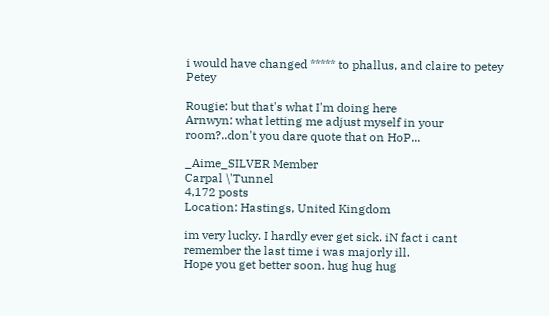i would have changed ***** to phallus, and claire to petey Petey

Rougie: but that's what I'm doing here
Arnwyn: what letting me adjust myself in your room?..don't you dare quote that on HoP...

_Aime_SILVER Member
Carpal \'Tunnel
4,172 posts
Location: Hastings, United Kingdom

im very lucky. I hardly ever get sick. iN fact i cant remember the last time i was majorly ill.
Hope you get better soon. hug hug hug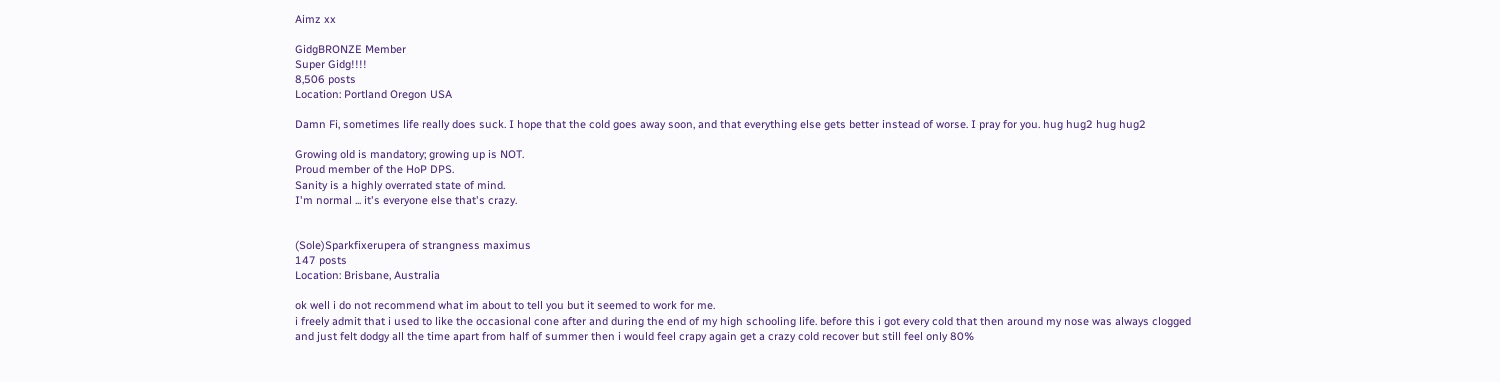Aimz xx

GidgBRONZE Member
Super Gidg!!!!
8,506 posts
Location: Portland Oregon USA

Damn Fi, sometimes life really does suck. I hope that the cold goes away soon, and that everything else gets better instead of worse. I pray for you. hug hug2 hug hug2

Growing old is mandatory; growing up is NOT.
Proud member of the HoP DPS.
Sanity is a highly overrated state of mind.
I'm normal ... it's everyone else that's crazy.


(Sole)Sparkfixerupera of strangness maximus
147 posts
Location: Brisbane, Australia

ok well i do not recommend what im about to tell you but it seemed to work for me.
i freely admit that i used to like the occasional cone after and during the end of my high schooling life. before this i got every cold that then around my nose was always clogged and just felt dodgy all the time apart from half of summer then i would feel crapy again get a crazy cold recover but still feel only 80%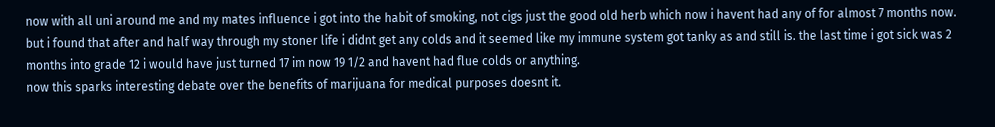now with all uni around me and my mates influence i got into the habit of smoking, not cigs just the good old herb which now i havent had any of for almost 7 months now. but i found that after and half way through my stoner life i didnt get any colds and it seemed like my immune system got tanky as and still is. the last time i got sick was 2 months into grade 12 i would have just turned 17 im now 19 1/2 and havent had flue colds or anything.
now this sparks interesting debate over the benefits of marijuana for medical purposes doesnt it.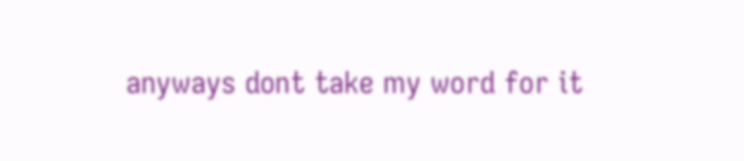anyways dont take my word for it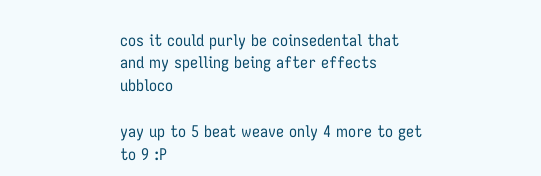cos it could purly be coinsedental that and my spelling being after effects ubbloco

yay up to 5 beat weave only 4 more to get to 9 :P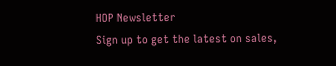HOP Newsletter
Sign up to get the latest on sales,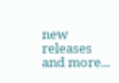new releases and more...